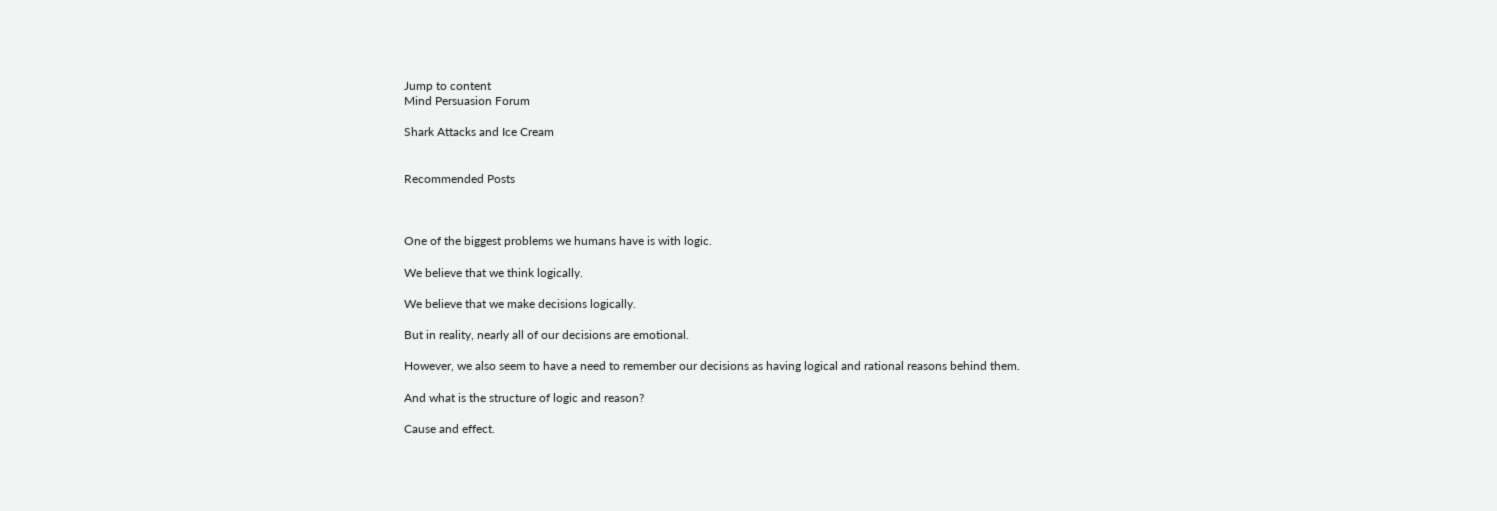Jump to content
Mind Persuasion Forum

Shark Attacks and Ice Cream


Recommended Posts



One of the biggest problems we humans have is with logic.

We believe that we think logically.

We believe that we make decisions logically.

But in reality, nearly all of our decisions are emotional.

However, we also seem to have a need to remember our decisions as having logical and rational reasons behind them.

And what is the structure of logic and reason?

Cause and effect.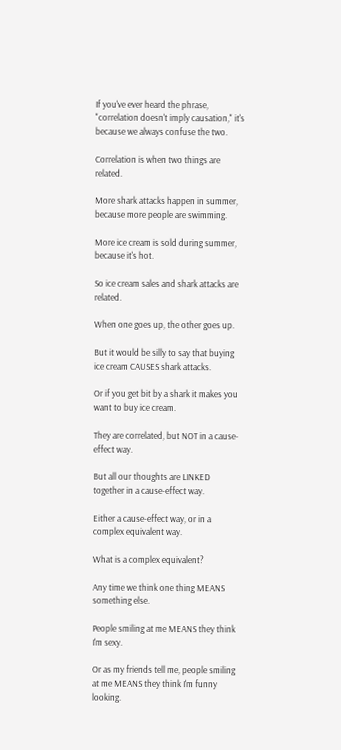If you've ever heard the phrase, "correlation doesn't imply causation," it's because we always confuse the two.

Correlation is when two things are related.

More shark attacks happen in summer, because more people are swimming.

More ice cream is sold during summer, because it's hot.

So ice cream sales and shark attacks are related.

When one goes up, the other goes up.

But it would be silly to say that buying ice cream CAUSES shark attacks.

Or if you get bit by a shark it makes you want to buy ice cream.

They are correlated, but NOT in a cause-effect way.

But all our thoughts are LINKED together in a cause-effect way.

Either a cause-effect way, or in a complex equivalent way.

What is a complex equivalent?

Any time we think one thing MEANS something else.

People smiling at me MEANS they think I'm sexy.

Or as my friends tell me, people smiling at me MEANS they think I'm funny looking.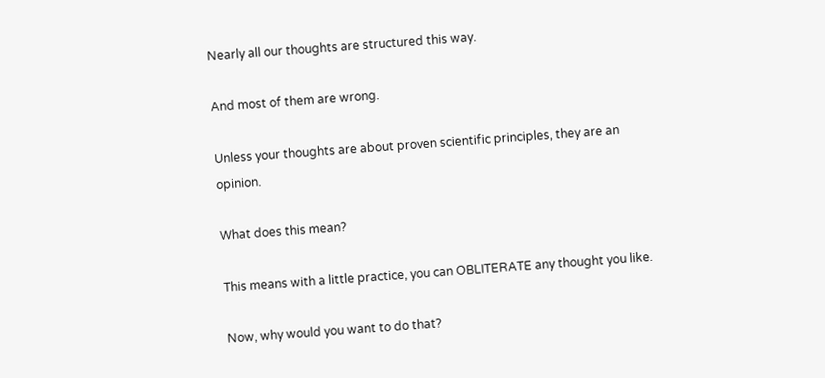Nearly all our thoughts are structured this way.

And most of them are wrong.

Unless your thoughts are about proven scientific principles, they are an opinion.

What does this mean?

This means with a little practice, you can OBLITERATE any thought you like.

Now, why would you want to do that?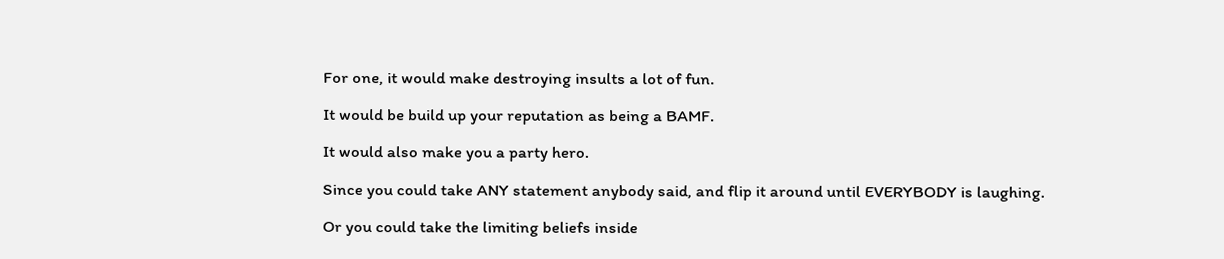For one, it would make destroying insults a lot of fun.

It would be build up your reputation as being a BAMF.

It would also make you a party hero.

Since you could take ANY statement anybody said, and flip it around until EVERYBODY is laughing.

Or you could take the limiting beliefs inside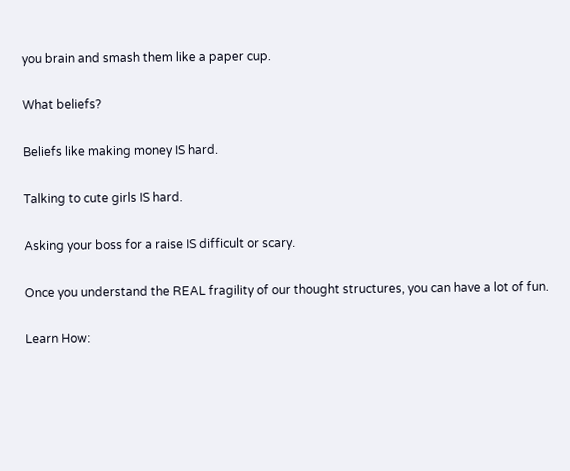you brain and smash them like a paper cup.

What beliefs?

Beliefs like making money IS hard.

Talking to cute girls IS hard.

Asking your boss for a raise IS difficult or scary.

Once you understand the REAL fragility of our thought structures, you can have a lot of fun.

Learn How: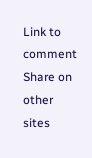Link to comment
Share on other sites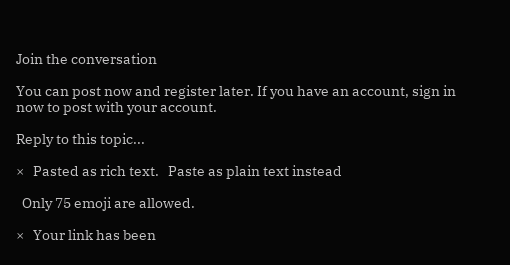Join the conversation

You can post now and register later. If you have an account, sign in now to post with your account.

Reply to this topic...

×   Pasted as rich text.   Paste as plain text instead

  Only 75 emoji are allowed.

×   Your link has been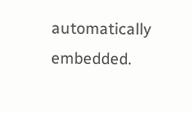automatically embedded.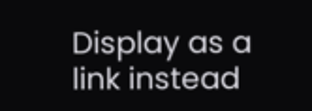Display as a link instead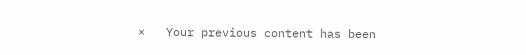×   Your previous content has been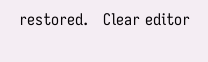restored.   Clear editor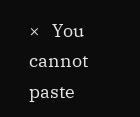×   You cannot paste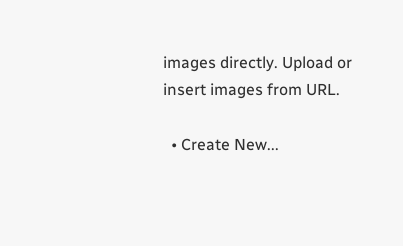images directly. Upload or insert images from URL.

  • Create New...